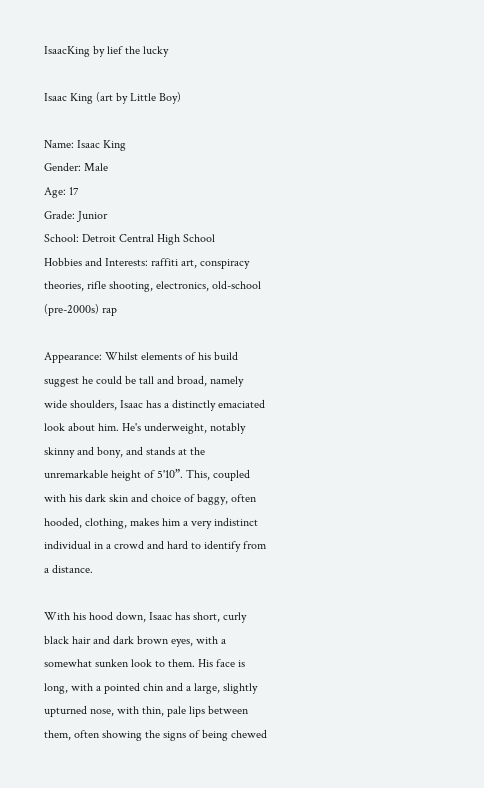IsaacKing by lief the lucky

Isaac King (art by Little Boy)

Name: Isaac King
Gender: Male
Age: 17
Grade: Junior
School: Detroit Central High School
Hobbies and Interests: raffiti art, conspiracy theories, rifle shooting, electronics, old-school (pre-2000s) rap

Appearance: Whilst elements of his build suggest he could be tall and broad, namely wide shoulders, Isaac has a distinctly emaciated look about him. He's underweight, notably skinny and bony, and stands at the unremarkable height of 5'10”. This, coupled with his dark skin and choice of baggy, often hooded, clothing, makes him a very indistinct individual in a crowd and hard to identify from a distance.

With his hood down, Isaac has short, curly black hair and dark brown eyes, with a somewhat sunken look to them. His face is long, with a pointed chin and a large, slightly upturned nose, with thin, pale lips between them, often showing the signs of being chewed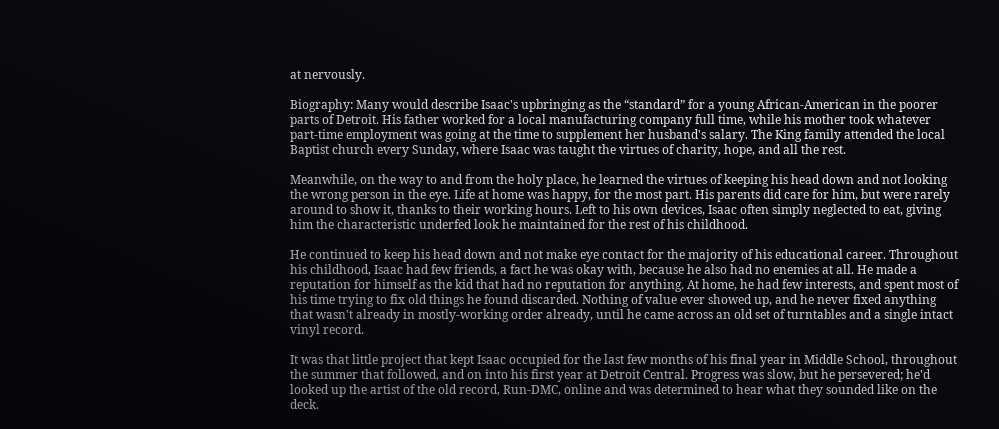at nervously.

Biography: Many would describe Isaac's upbringing as the “standard” for a young African-American in the poorer parts of Detroit. His father worked for a local manufacturing company full time, while his mother took whatever part-time employment was going at the time to supplement her husband's salary. The King family attended the local Baptist church every Sunday, where Isaac was taught the virtues of charity, hope, and all the rest.

Meanwhile, on the way to and from the holy place, he learned the virtues of keeping his head down and not looking the wrong person in the eye. Life at home was happy, for the most part. His parents did care for him, but were rarely around to show it, thanks to their working hours. Left to his own devices, Isaac often simply neglected to eat, giving him the characteristic underfed look he maintained for the rest of his childhood.

He continued to keep his head down and not make eye contact for the majority of his educational career. Throughout his childhood, Isaac had few friends, a fact he was okay with, because he also had no enemies at all. He made a reputation for himself as the kid that had no reputation for anything. At home, he had few interests, and spent most of his time trying to fix old things he found discarded. Nothing of value ever showed up, and he never fixed anything that wasn't already in mostly-working order already, until he came across an old set of turntables and a single intact vinyl record.

It was that little project that kept Isaac occupied for the last few months of his final year in Middle School, throughout the summer that followed, and on into his first year at Detroit Central. Progress was slow, but he persevered; he'd looked up the artist of the old record, Run-DMC, online and was determined to hear what they sounded like on the deck.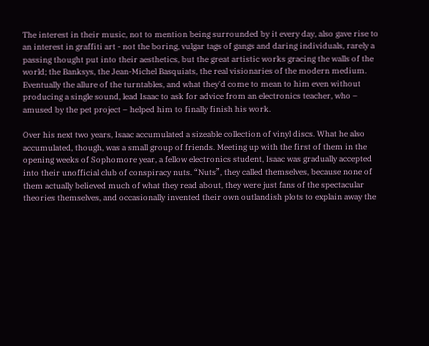The interest in their music, not to mention being surrounded by it every day, also gave rise to an interest in graffiti art - not the boring, vulgar tags of gangs and daring individuals, rarely a passing thought put into their aesthetics, but the great artistic works gracing the walls of the world; the Banksys, the Jean-Michel Basquiats, the real visionaries of the modern medium. Eventually the allure of the turntables, and what they'd come to mean to him even without producing a single sound, lead Isaac to ask for advice from an electronics teacher, who – amused by the pet project – helped him to finally finish his work.

Over his next two years, Isaac accumulated a sizeable collection of vinyl discs. What he also accumulated, though, was a small group of friends. Meeting up with the first of them in the opening weeks of Sophomore year, a fellow electronics student, Isaac was gradually accepted into their unofficial club of conspiracy nuts. “Nuts”, they called themselves, because none of them actually believed much of what they read about, they were just fans of the spectacular theories themselves, and occasionally invented their own outlandish plots to explain away the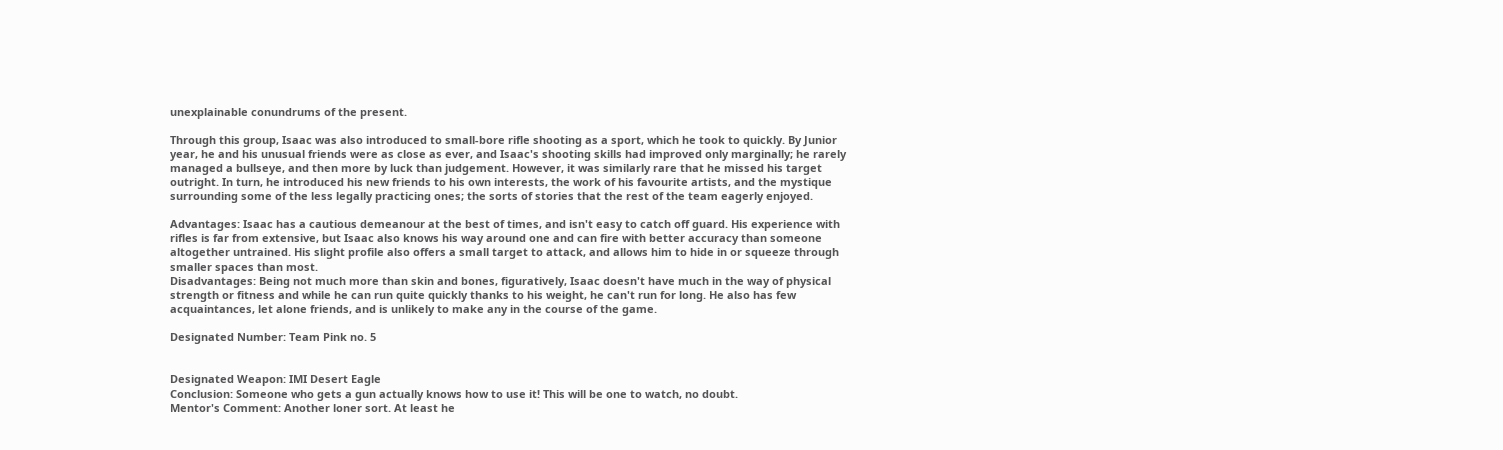unexplainable conundrums of the present.

Through this group, Isaac was also introduced to small-bore rifle shooting as a sport, which he took to quickly. By Junior year, he and his unusual friends were as close as ever, and Isaac's shooting skills had improved only marginally; he rarely managed a bullseye, and then more by luck than judgement. However, it was similarly rare that he missed his target outright. In turn, he introduced his new friends to his own interests, the work of his favourite artists, and the mystique surrounding some of the less legally practicing ones; the sorts of stories that the rest of the team eagerly enjoyed.

Advantages: Isaac has a cautious demeanour at the best of times, and isn't easy to catch off guard. His experience with rifles is far from extensive, but Isaac also knows his way around one and can fire with better accuracy than someone altogether untrained. His slight profile also offers a small target to attack, and allows him to hide in or squeeze through smaller spaces than most.
Disadvantages: Being not much more than skin and bones, figuratively, Isaac doesn't have much in the way of physical strength or fitness and while he can run quite quickly thanks to his weight, he can't run for long. He also has few acquaintances, let alone friends, and is unlikely to make any in the course of the game.

Designated Number: Team Pink no. 5


Designated Weapon: IMI Desert Eagle
Conclusion: Someone who gets a gun actually knows how to use it! This will be one to watch, no doubt.
Mentor's Comment: Another loner sort. At least he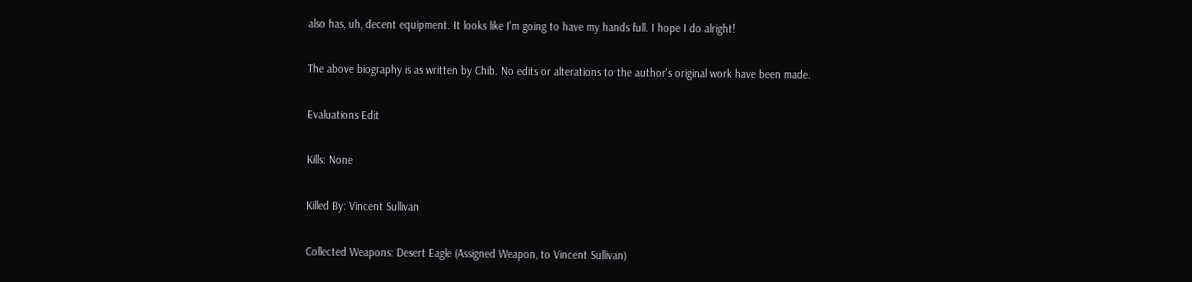also has, uh, decent equipment. It looks like I'm going to have my hands full. I hope I do alright!

The above biography is as written by Chib. No edits or alterations to the author's original work have been made.

Evaluations Edit

Kills: None

Killed By: Vincent Sullivan

Collected Weapons: Desert Eagle (Assigned Weapon, to Vincent Sullivan)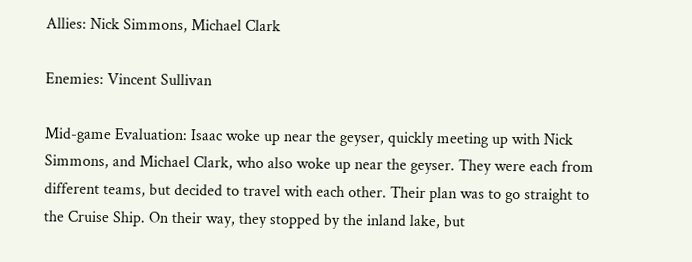Allies: Nick Simmons, Michael Clark

Enemies: Vincent Sullivan

Mid-game Evaluation: Isaac woke up near the geyser, quickly meeting up with Nick Simmons, and Michael Clark, who also woke up near the geyser. They were each from different teams, but decided to travel with each other. Their plan was to go straight to the Cruise Ship. On their way, they stopped by the inland lake, but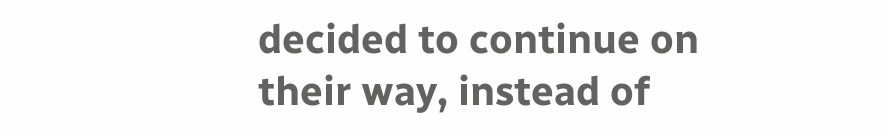decided to continue on their way, instead of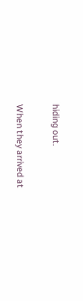hiding out.

When they arrived at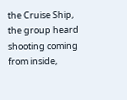the Cruise Ship, the group heard shooting coming from inside,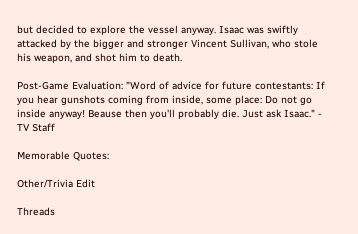but decided to explore the vessel anyway. Isaac was swiftly attacked by the bigger and stronger Vincent Sullivan, who stole his weapon, and shot him to death.

Post-Game Evaluation: "Word of advice for future contestants: If you hear gunshots coming from inside, some place: Do not go inside anyway! Beause then you'll probably die. Just ask Isaac." - TV Staff

Memorable Quotes:

Other/Trivia Edit

Threads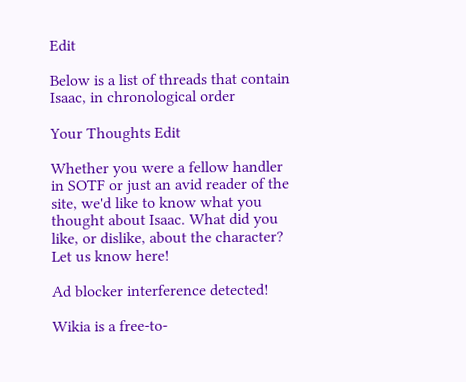Edit

Below is a list of threads that contain Isaac, in chronological order

Your Thoughts Edit

Whether you were a fellow handler in SOTF or just an avid reader of the site, we'd like to know what you thought about Isaac. What did you like, or dislike, about the character? Let us know here!

Ad blocker interference detected!

Wikia is a free-to-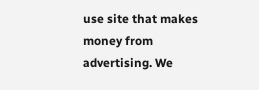use site that makes money from advertising. We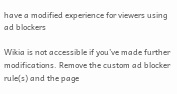have a modified experience for viewers using ad blockers

Wikia is not accessible if you’ve made further modifications. Remove the custom ad blocker rule(s) and the page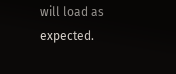will load as expected.